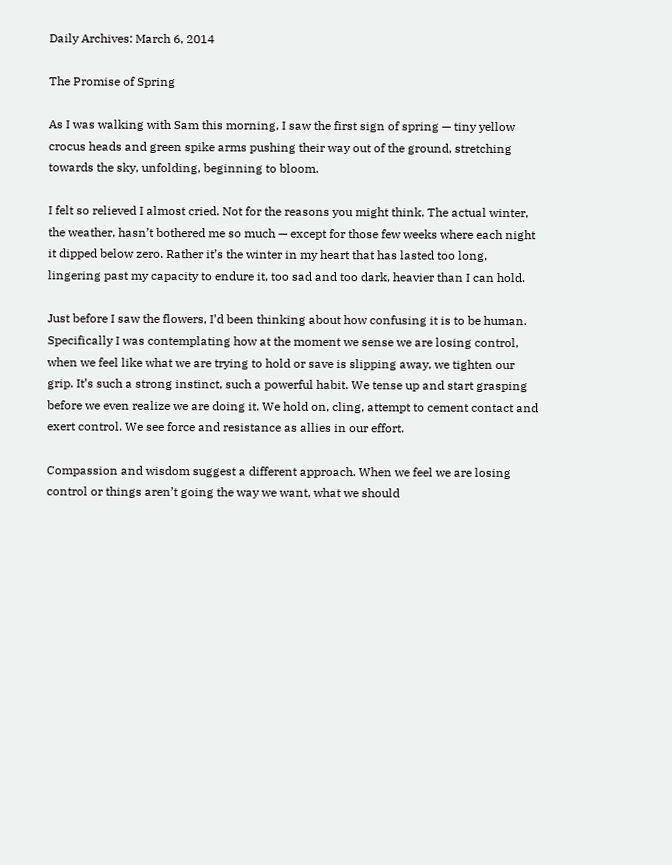Daily Archives: March 6, 2014

The Promise of Spring

As I was walking with Sam this morning, I saw the first sign of spring — tiny yellow crocus heads and green spike arms pushing their way out of the ground, stretching towards the sky, unfolding, beginning to bloom.

I felt so relieved I almost cried. Not for the reasons you might think. The actual winter, the weather, hasn’t bothered me so much — except for those few weeks where each night it dipped below zero. Rather it’s the winter in my heart that has lasted too long, lingering past my capacity to endure it, too sad and too dark, heavier than I can hold.

Just before I saw the flowers, I’d been thinking about how confusing it is to be human. Specifically I was contemplating how at the moment we sense we are losing control, when we feel like what we are trying to hold or save is slipping away, we tighten our grip. It’s such a strong instinct, such a powerful habit. We tense up and start grasping before we even realize we are doing it. We hold on, cling, attempt to cement contact and exert control. We see force and resistance as allies in our effort.

Compassion and wisdom suggest a different approach. When we feel we are losing control or things aren’t going the way we want, what we should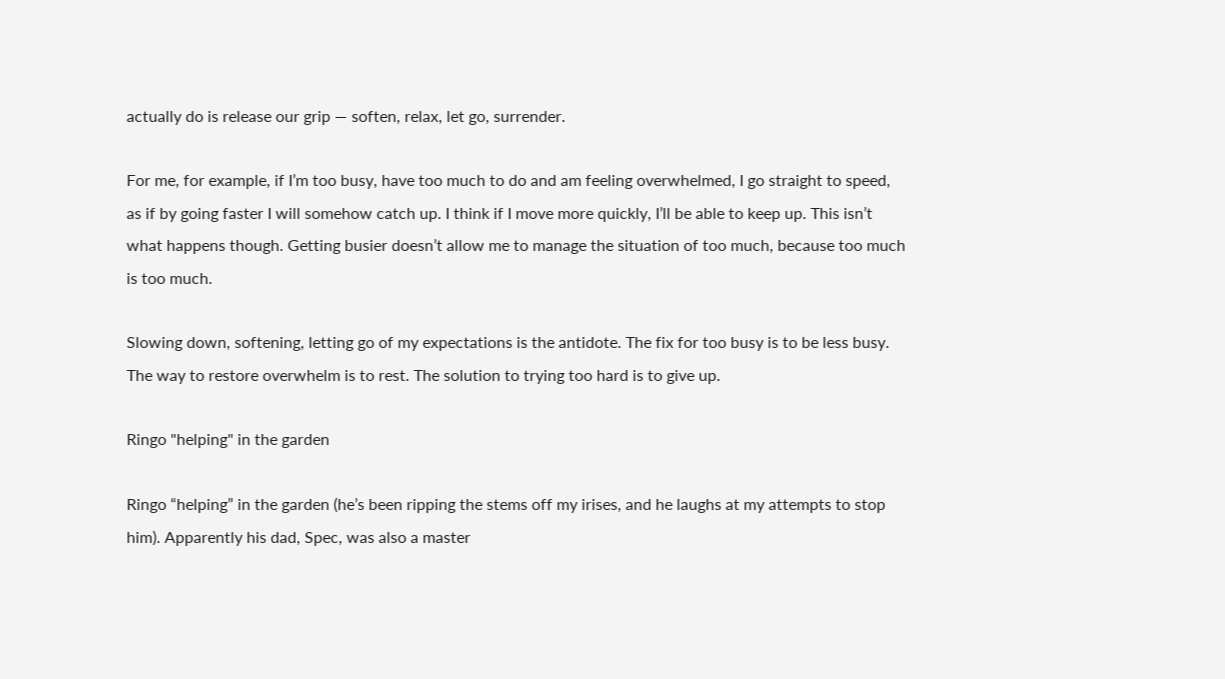actually do is release our grip — soften, relax, let go, surrender.

For me, for example, if I’m too busy, have too much to do and am feeling overwhelmed, I go straight to speed, as if by going faster I will somehow catch up. I think if I move more quickly, I’ll be able to keep up. This isn’t what happens though. Getting busier doesn’t allow me to manage the situation of too much, because too much is too much.

Slowing down, softening, letting go of my expectations is the antidote. The fix for too busy is to be less busy. The way to restore overwhelm is to rest. The solution to trying too hard is to give up.

Ringo "helping" in the garden

Ringo “helping” in the garden (he’s been ripping the stems off my irises, and he laughs at my attempts to stop him). Apparently his dad, Spec, was also a master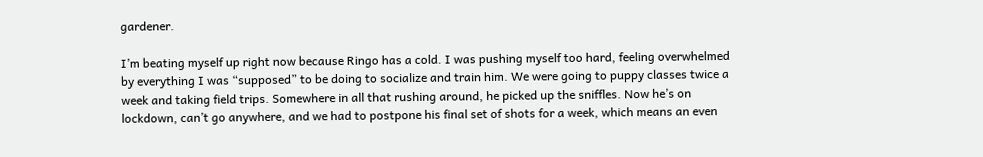gardener.

I’m beating myself up right now because Ringo has a cold. I was pushing myself too hard, feeling overwhelmed by everything I was “supposed” to be doing to socialize and train him. We were going to puppy classes twice a week and taking field trips. Somewhere in all that rushing around, he picked up the sniffles. Now he’s on lockdown, can’t go anywhere, and we had to postpone his final set of shots for a week, which means an even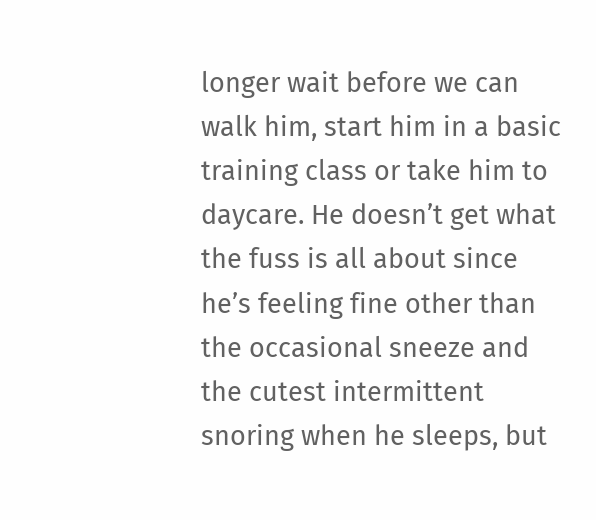longer wait before we can walk him, start him in a basic training class or take him to daycare. He doesn’t get what the fuss is all about since he’s feeling fine other than the occasional sneeze and the cutest intermittent snoring when he sleeps, but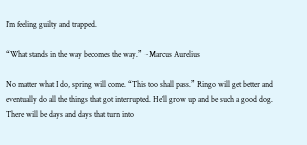I’m feeling guilty and trapped.

“What stands in the way becomes the way.” ~Marcus Aurelius

No matter what I do, spring will come. “This too shall pass.” Ringo will get better and eventually do all the things that got interrupted. He’ll grow up and be such a good dog. There will be days and days that turn into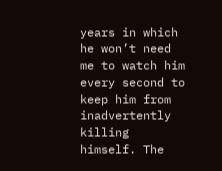years in which he won’t need me to watch him every second to keep him from inadvertently killing himself. The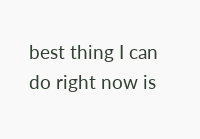best thing I can do right now is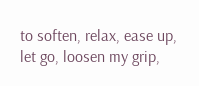to soften, relax, ease up, let go, loosen my grip,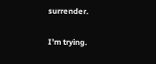surrender.

I’m trying.